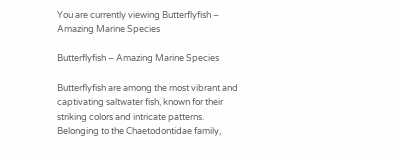You are currently viewing Butterflyfish – Amazing Marine Species

Butterflyfish – Amazing Marine Species

Butterflyfish are among the most vibrant and captivating saltwater fish, known for their striking colors and intricate patterns. Belonging to the Chaetodontidae family,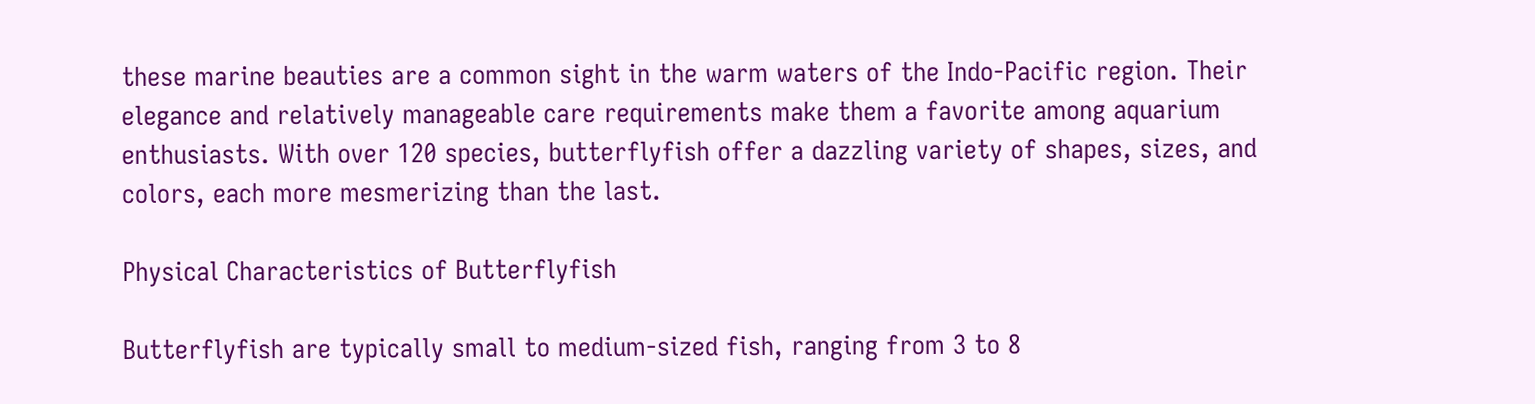these marine beauties are a common sight in the warm waters of the Indo-Pacific region. Their elegance and relatively manageable care requirements make them a favorite among aquarium enthusiasts. With over 120 species, butterflyfish offer a dazzling variety of shapes, sizes, and colors, each more mesmerizing than the last.

Physical Characteristics of Butterflyfish

Butterflyfish are typically small to medium-sized fish, ranging from 3 to 8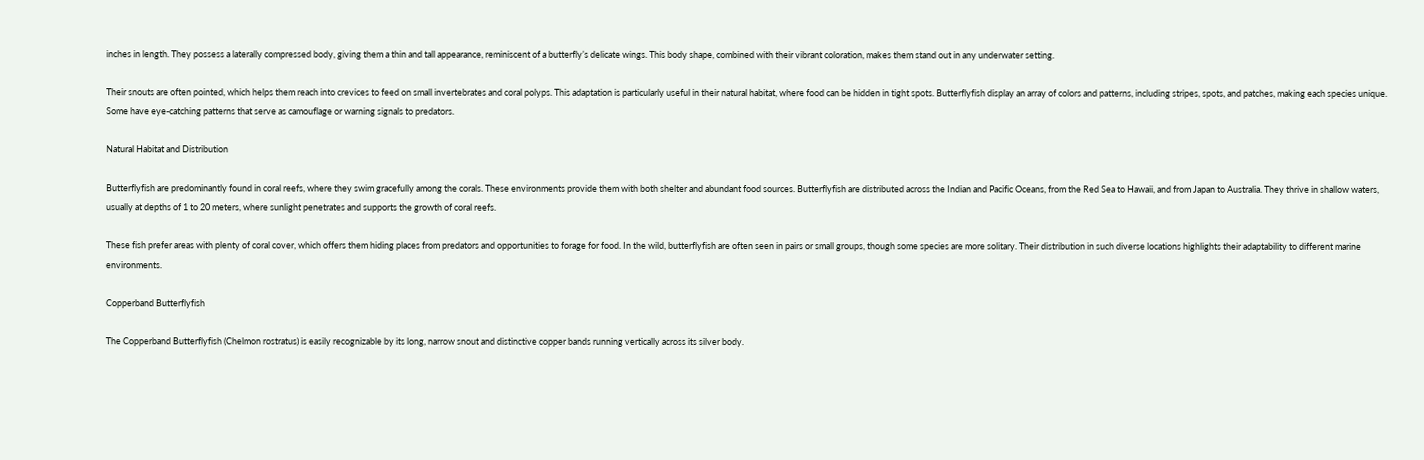inches in length. They possess a laterally compressed body, giving them a thin and tall appearance, reminiscent of a butterfly’s delicate wings. This body shape, combined with their vibrant coloration, makes them stand out in any underwater setting.

Their snouts are often pointed, which helps them reach into crevices to feed on small invertebrates and coral polyps. This adaptation is particularly useful in their natural habitat, where food can be hidden in tight spots. Butterflyfish display an array of colors and patterns, including stripes, spots, and patches, making each species unique. Some have eye-catching patterns that serve as camouflage or warning signals to predators.

Natural Habitat and Distribution

Butterflyfish are predominantly found in coral reefs, where they swim gracefully among the corals. These environments provide them with both shelter and abundant food sources. Butterflyfish are distributed across the Indian and Pacific Oceans, from the Red Sea to Hawaii, and from Japan to Australia. They thrive in shallow waters, usually at depths of 1 to 20 meters, where sunlight penetrates and supports the growth of coral reefs.

These fish prefer areas with plenty of coral cover, which offers them hiding places from predators and opportunities to forage for food. In the wild, butterflyfish are often seen in pairs or small groups, though some species are more solitary. Their distribution in such diverse locations highlights their adaptability to different marine environments.

Copperband Butterflyfish

The Copperband Butterflyfish (Chelmon rostratus) is easily recognizable by its long, narrow snout and distinctive copper bands running vertically across its silver body.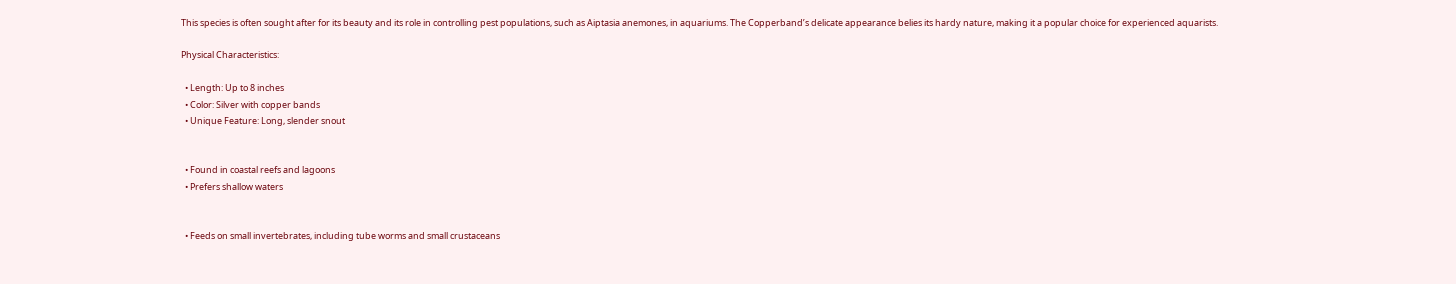This species is often sought after for its beauty and its role in controlling pest populations, such as Aiptasia anemones, in aquariums. The Copperband’s delicate appearance belies its hardy nature, making it a popular choice for experienced aquarists.

Physical Characteristics:

  • Length: Up to 8 inches
  • Color: Silver with copper bands
  • Unique Feature: Long, slender snout


  • Found in coastal reefs and lagoons
  • Prefers shallow waters


  • Feeds on small invertebrates, including tube worms and small crustaceans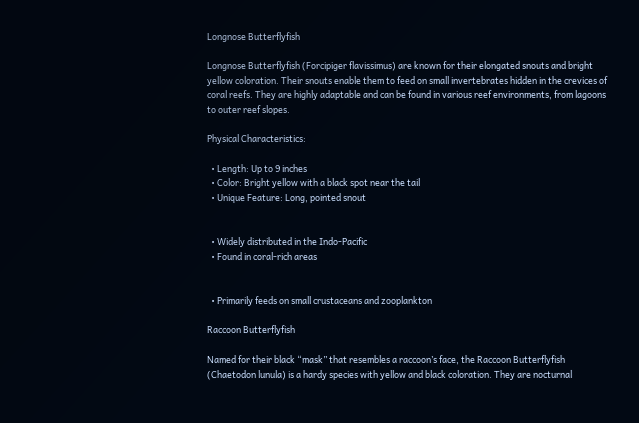Longnose Butterflyfish

Longnose Butterflyfish (Forcipiger flavissimus) are known for their elongated snouts and bright yellow coloration. Their snouts enable them to feed on small invertebrates hidden in the crevices of coral reefs. They are highly adaptable and can be found in various reef environments, from lagoons to outer reef slopes.

Physical Characteristics:

  • Length: Up to 9 inches
  • Color: Bright yellow with a black spot near the tail
  • Unique Feature: Long, pointed snout


  • Widely distributed in the Indo-Pacific
  • Found in coral-rich areas


  • Primarily feeds on small crustaceans and zooplankton

Raccoon Butterflyfish

Named for their black “mask” that resembles a raccoon’s face, the Raccoon Butterflyfish (Chaetodon lunula) is a hardy species with yellow and black coloration. They are nocturnal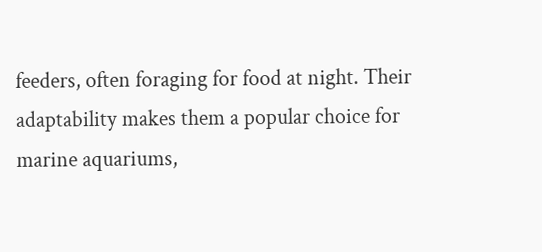feeders, often foraging for food at night. Their adaptability makes them a popular choice for marine aquariums,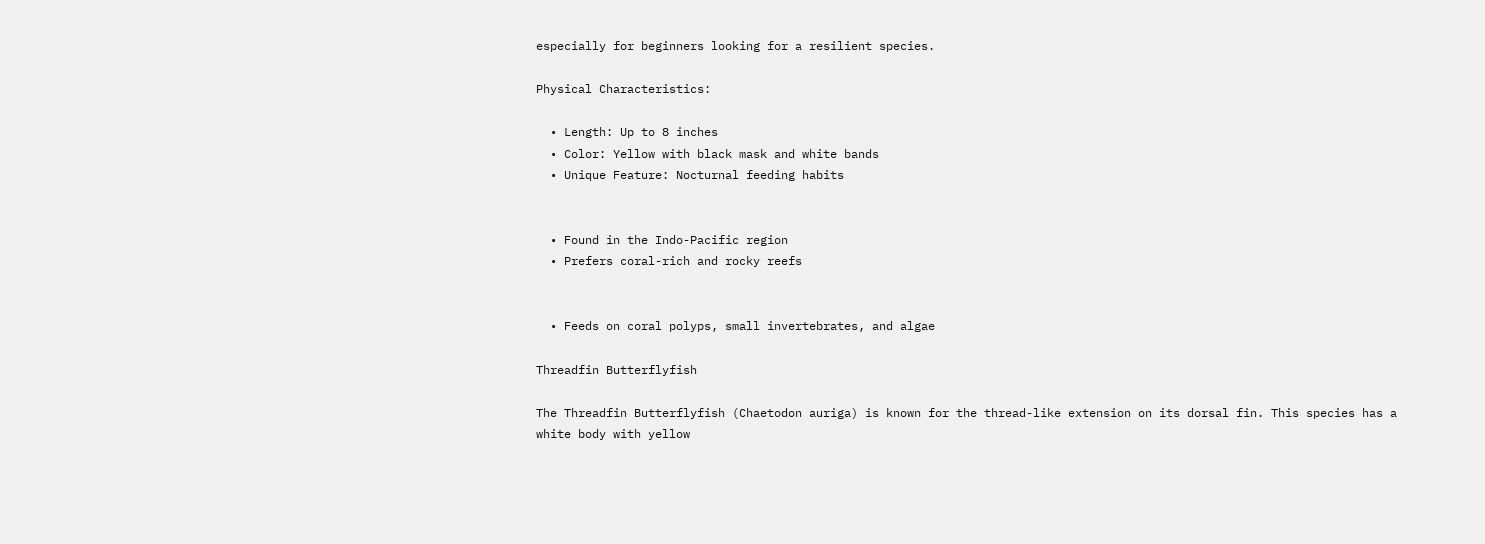especially for beginners looking for a resilient species.

Physical Characteristics:

  • Length: Up to 8 inches
  • Color: Yellow with black mask and white bands
  • Unique Feature: Nocturnal feeding habits


  • Found in the Indo-Pacific region
  • Prefers coral-rich and rocky reefs


  • Feeds on coral polyps, small invertebrates, and algae

Threadfin Butterflyfish

The Threadfin Butterflyfish (Chaetodon auriga) is known for the thread-like extension on its dorsal fin. This species has a white body with yellow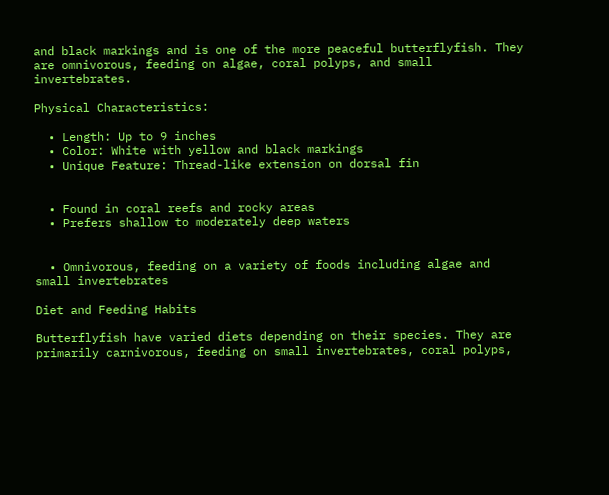and black markings and is one of the more peaceful butterflyfish. They are omnivorous, feeding on algae, coral polyps, and small invertebrates.

Physical Characteristics:

  • Length: Up to 9 inches
  • Color: White with yellow and black markings
  • Unique Feature: Thread-like extension on dorsal fin


  • Found in coral reefs and rocky areas
  • Prefers shallow to moderately deep waters


  • Omnivorous, feeding on a variety of foods including algae and small invertebrates

Diet and Feeding Habits

Butterflyfish have varied diets depending on their species. They are primarily carnivorous, feeding on small invertebrates, coral polyps,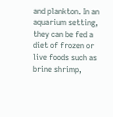and plankton. In an aquarium setting, they can be fed a diet of frozen or live foods such as brine shrimp,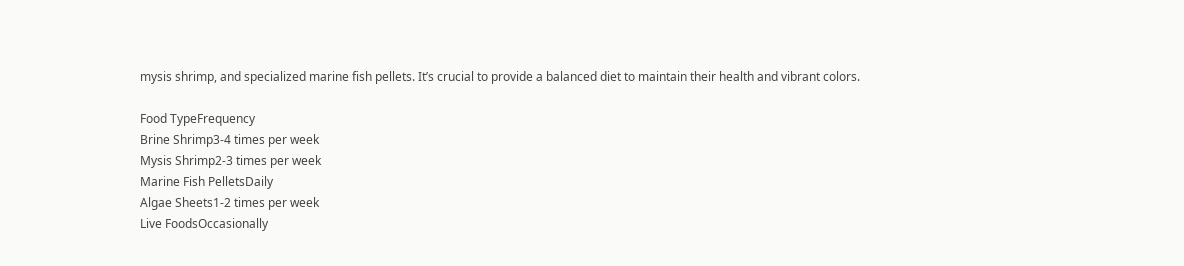mysis shrimp, and specialized marine fish pellets. It’s crucial to provide a balanced diet to maintain their health and vibrant colors.

Food TypeFrequency
Brine Shrimp3-4 times per week
Mysis Shrimp2-3 times per week
Marine Fish PelletsDaily
Algae Sheets1-2 times per week
Live FoodsOccasionally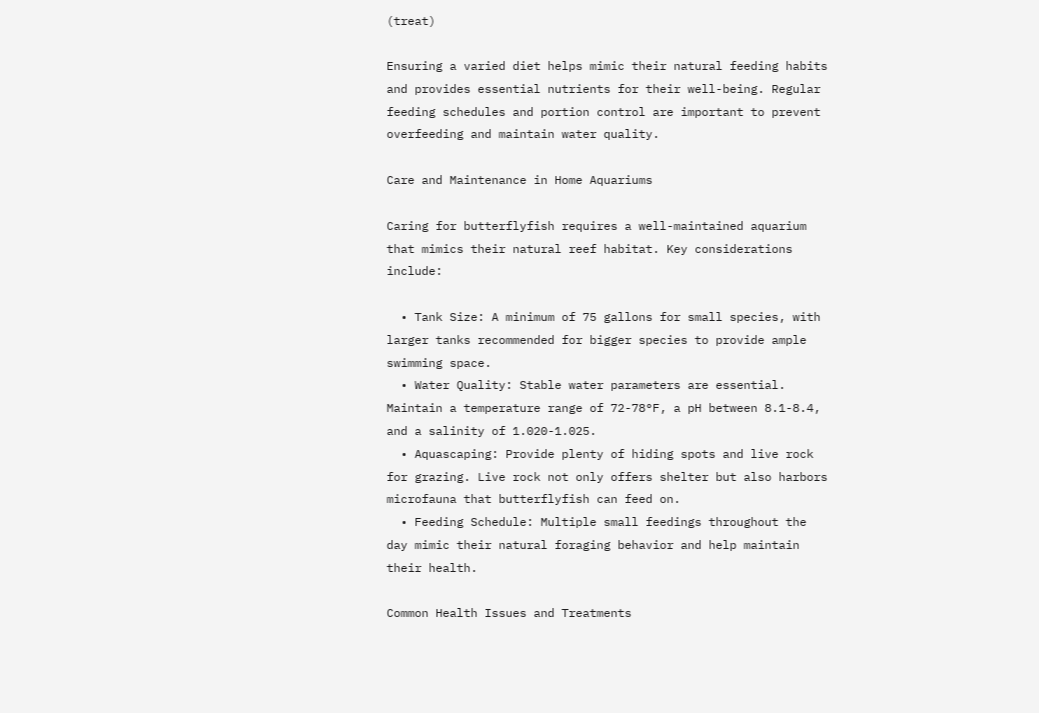(treat)

Ensuring a varied diet helps mimic their natural feeding habits and provides essential nutrients for their well-being. Regular feeding schedules and portion control are important to prevent overfeeding and maintain water quality.

Care and Maintenance in Home Aquariums

Caring for butterflyfish requires a well-maintained aquarium that mimics their natural reef habitat. Key considerations include:

  • Tank Size: A minimum of 75 gallons for small species, with larger tanks recommended for bigger species to provide ample swimming space.
  • Water Quality: Stable water parameters are essential. Maintain a temperature range of 72-78°F, a pH between 8.1-8.4, and a salinity of 1.020-1.025.
  • Aquascaping: Provide plenty of hiding spots and live rock for grazing. Live rock not only offers shelter but also harbors microfauna that butterflyfish can feed on.
  • Feeding Schedule: Multiple small feedings throughout the day mimic their natural foraging behavior and help maintain their health.

Common Health Issues and Treatments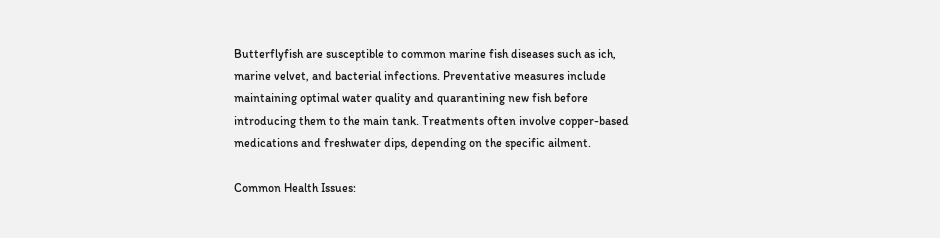Butterflyfish are susceptible to common marine fish diseases such as ich, marine velvet, and bacterial infections. Preventative measures include maintaining optimal water quality and quarantining new fish before introducing them to the main tank. Treatments often involve copper-based medications and freshwater dips, depending on the specific ailment.

Common Health Issues: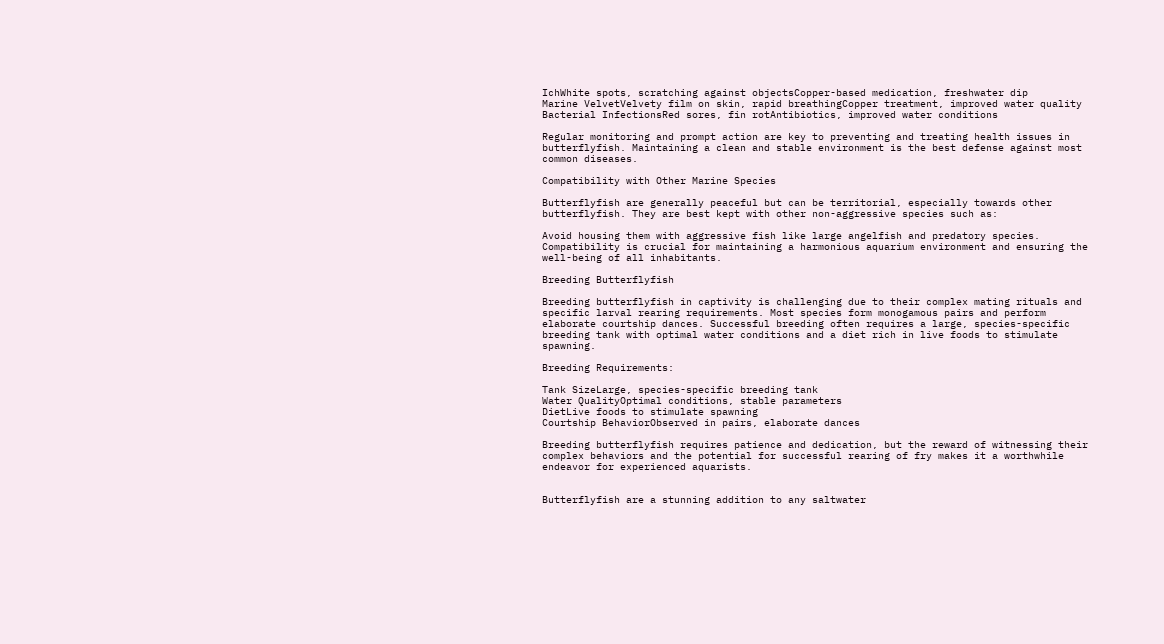IchWhite spots, scratching against objectsCopper-based medication, freshwater dip
Marine VelvetVelvety film on skin, rapid breathingCopper treatment, improved water quality
Bacterial InfectionsRed sores, fin rotAntibiotics, improved water conditions

Regular monitoring and prompt action are key to preventing and treating health issues in butterflyfish. Maintaining a clean and stable environment is the best defense against most common diseases.

Compatibility with Other Marine Species

Butterflyfish are generally peaceful but can be territorial, especially towards other butterflyfish. They are best kept with other non-aggressive species such as:

Avoid housing them with aggressive fish like large angelfish and predatory species. Compatibility is crucial for maintaining a harmonious aquarium environment and ensuring the well-being of all inhabitants.

Breeding Butterflyfish

Breeding butterflyfish in captivity is challenging due to their complex mating rituals and specific larval rearing requirements. Most species form monogamous pairs and perform elaborate courtship dances. Successful breeding often requires a large, species-specific breeding tank with optimal water conditions and a diet rich in live foods to stimulate spawning.

Breeding Requirements:

Tank SizeLarge, species-specific breeding tank
Water QualityOptimal conditions, stable parameters
DietLive foods to stimulate spawning
Courtship BehaviorObserved in pairs, elaborate dances

Breeding butterflyfish requires patience and dedication, but the reward of witnessing their complex behaviors and the potential for successful rearing of fry makes it a worthwhile endeavor for experienced aquarists.


Butterflyfish are a stunning addition to any saltwater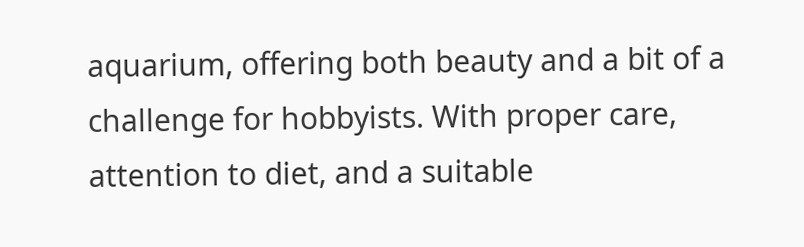aquarium, offering both beauty and a bit of a challenge for hobbyists. With proper care, attention to diet, and a suitable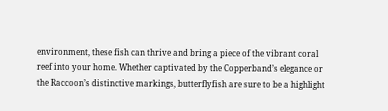environment, these fish can thrive and bring a piece of the vibrant coral reef into your home. Whether captivated by the Copperband’s elegance or the Raccoon’s distinctive markings, butterflyfish are sure to be a highlight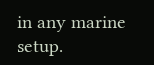in any marine setup.